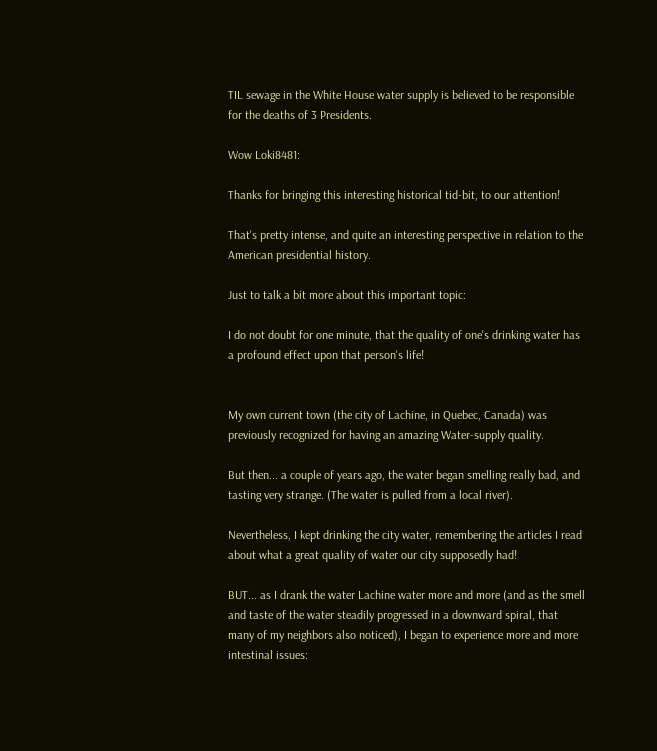TIL sewage in the White House water supply is believed to be responsible for the deaths of 3 Presidents.

Wow Loki8481:

Thanks for bringing this interesting historical tid-bit, to our attention!

That's pretty intense, and quite an interesting perspective in relation to the American presidential history.

Just to talk a bit more about this important topic:

I do not doubt for one minute, that the quality of one's drinking water has a profound effect upon that person's life!


My own current town (the city of Lachine, in Quebec, Canada) was previously recognized for having an amazing Water-supply quality.

But then... a couple of years ago, the water began smelling really bad, and tasting very strange. (The water is pulled from a local river).

Nevertheless, I kept drinking the city water, remembering the articles I read about what a great quality of water our city supposedly had!

BUT... as I drank the water Lachine water more and more (and as the smell and taste of the water steadily progressed in a downward spiral, that many of my neighbors also noticed), I began to experience more and more intestinal issues: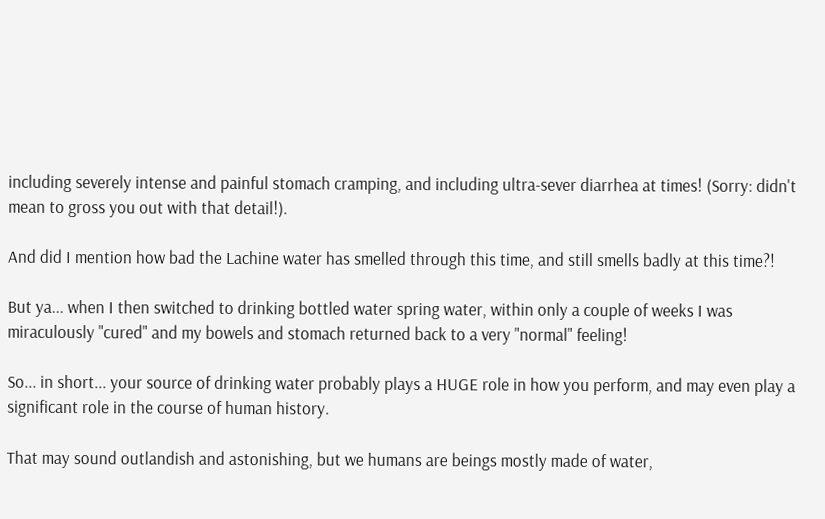including severely intense and painful stomach cramping, and including ultra-sever diarrhea at times! (Sorry: didn't mean to gross you out with that detail!).

And did I mention how bad the Lachine water has smelled through this time, and still smells badly at this time?!

But ya... when I then switched to drinking bottled water spring water, within only a couple of weeks I was miraculously "cured" and my bowels and stomach returned back to a very "normal" feeling!

So... in short... your source of drinking water probably plays a HUGE role in how you perform, and may even play a significant role in the course of human history.

That may sound outlandish and astonishing, but we humans are beings mostly made of water,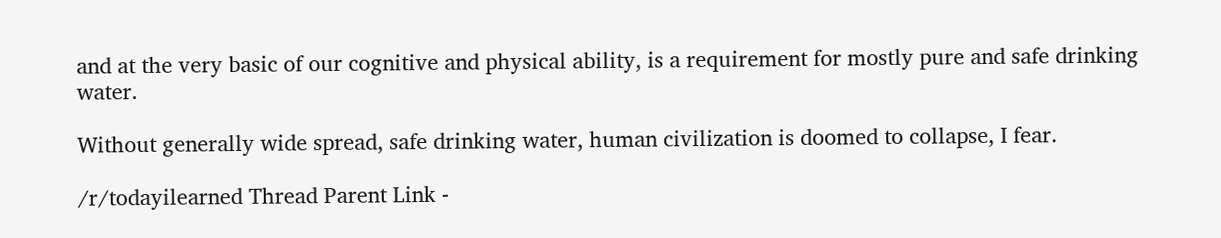and at the very basic of our cognitive and physical ability, is a requirement for mostly pure and safe drinking water.

Without generally wide spread, safe drinking water, human civilization is doomed to collapse, I fear.

/r/todayilearned Thread Parent Link -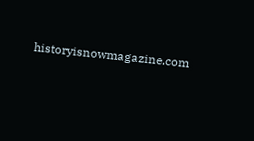historyisnowmagazine.com